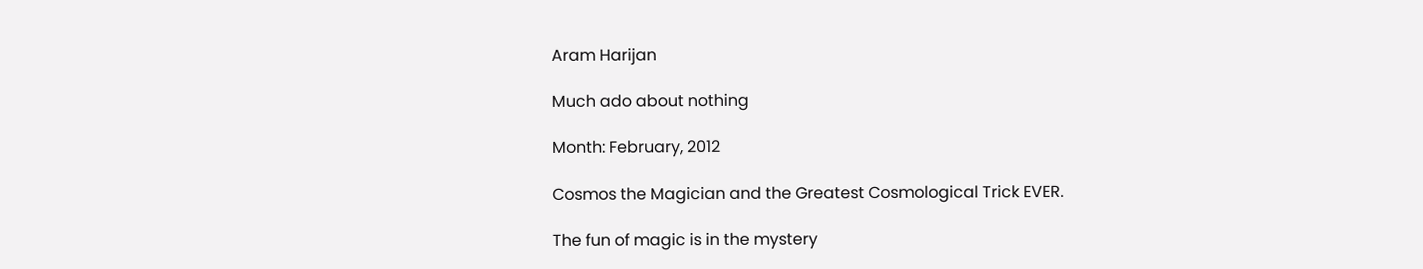Aram Harijan

Much ado about nothing

Month: February, 2012

Cosmos the Magician and the Greatest Cosmological Trick EVER.

The fun of magic is in the mystery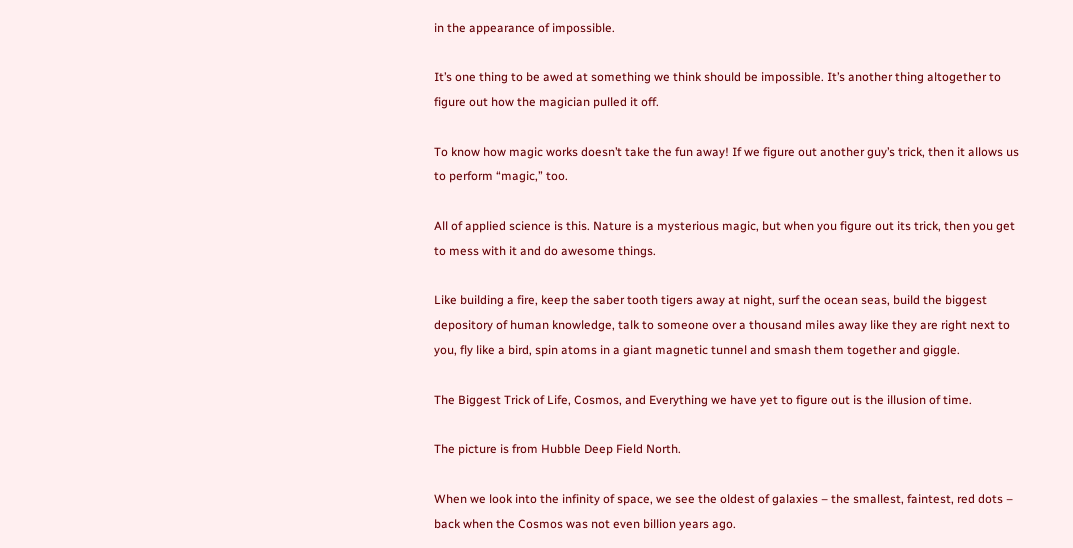in the appearance of impossible.

It’s one thing to be awed at something we think should be impossible. It’s another thing altogether to figure out how the magician pulled it off.

To know how magic works doesn’t take the fun away! If we figure out another guy’s trick, then it allows us to perform “magic,” too.

All of applied science is this. Nature is a mysterious magic, but when you figure out its trick, then you get to mess with it and do awesome things.

Like building a fire, keep the saber tooth tigers away at night, surf the ocean seas, build the biggest depository of human knowledge, talk to someone over a thousand miles away like they are right next to you, fly like a bird, spin atoms in a giant magnetic tunnel and smash them together and giggle.

The Biggest Trick of Life, Cosmos, and Everything we have yet to figure out is the illusion of time.

The picture is from Hubble Deep Field North.

When we look into the infinity of space, we see the oldest of galaxies – the smallest, faintest, red dots – back when the Cosmos was not even billion years ago.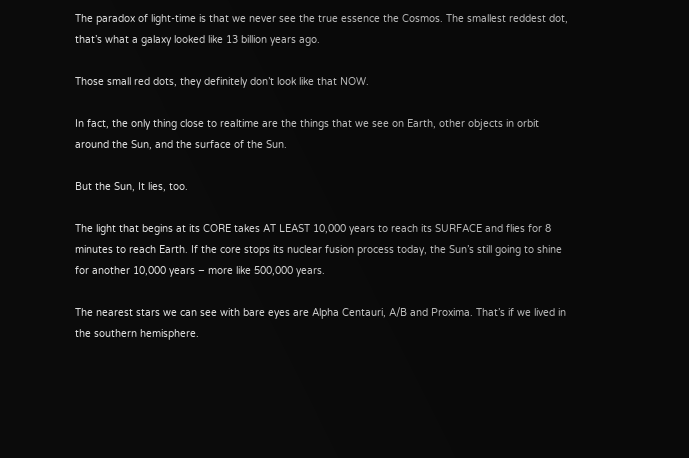The paradox of light-time is that we never see the true essence the Cosmos. The smallest reddest dot, that’s what a galaxy looked like 13 billion years ago.

Those small red dots, they definitely don’t look like that NOW.

In fact, the only thing close to realtime are the things that we see on Earth, other objects in orbit around the Sun, and the surface of the Sun.

But the Sun, It lies, too.

The light that begins at its CORE takes AT LEAST 10,000 years to reach its SURFACE and flies for 8 minutes to reach Earth. If the core stops its nuclear fusion process today, the Sun’s still going to shine for another 10,000 years – more like 500,000 years.

The nearest stars we can see with bare eyes are Alpha Centauri, A/B and Proxima. That’s if we lived in the southern hemisphere.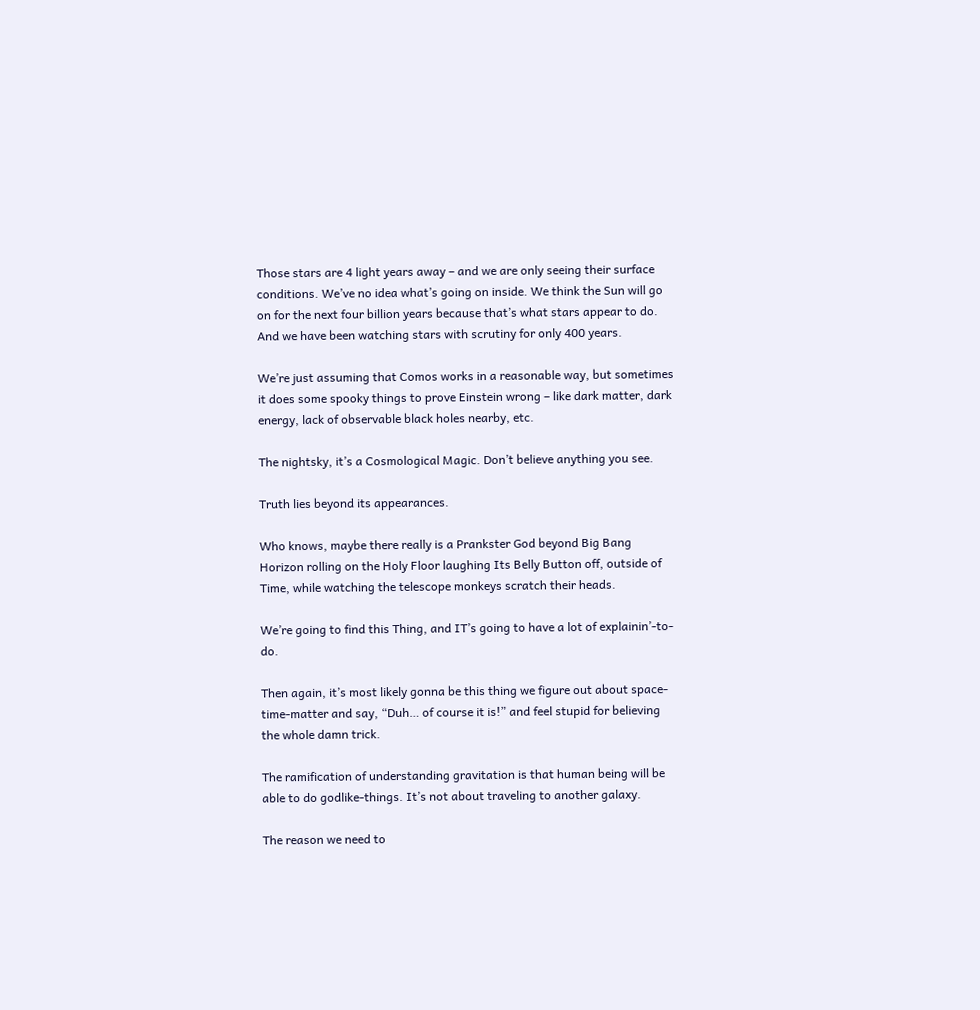Those stars are 4 light years away – and we are only seeing their surface conditions. We’ve no idea what’s going on inside. We think the Sun will go on for the next four billion years because that’s what stars appear to do. And we have been watching stars with scrutiny for only 400 years.

We’re just assuming that Comos works in a reasonable way, but sometimes it does some spooky things to prove Einstein wrong – like dark matter, dark energy, lack of observable black holes nearby, etc.

The nightsky, it’s a Cosmological Magic. Don’t believe anything you see.

Truth lies beyond its appearances.

Who knows, maybe there really is a Prankster God beyond Big Bang Horizon rolling on the Holy Floor laughing Its Belly Button off, outside of Time, while watching the telescope monkeys scratch their heads.

We’re going to find this Thing, and IT’s going to have a lot of explainin’-to-do.

Then again, it’s most likely gonna be this thing we figure out about space-time-matter and say, “Duh… of course it is!” and feel stupid for believing the whole damn trick.

The ramification of understanding gravitation is that human being will be able to do godlike-things. It’s not about traveling to another galaxy.

The reason we need to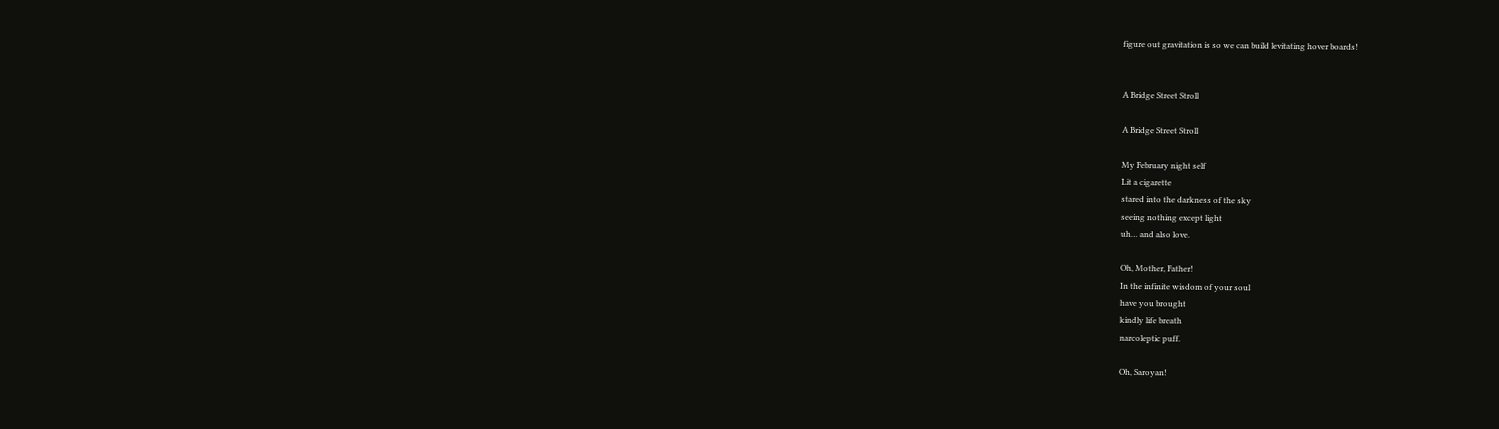figure out gravitation is so we can build levitating hover boards!


A Bridge Street Stroll

A Bridge Street Stroll

My February night self
Lit a cigarette
stared into the darkness of the sky
seeing nothing except light
uh… and also love.

Oh, Mother, Father!
In the infinite wisdom of your soul
have you brought
kindly life breath
narcoleptic puff.

Oh, Saroyan!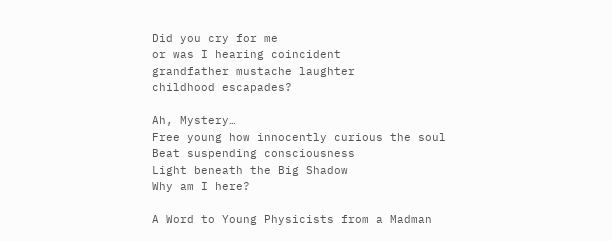Did you cry for me
or was I hearing coincident
grandfather mustache laughter
childhood escapades?

Ah, Mystery…
Free young how innocently curious the soul
Beat suspending consciousness
Light beneath the Big Shadow
Why am I here?

A Word to Young Physicists from a Madman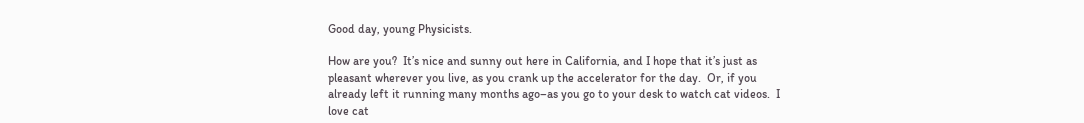Good day, young Physicists.

How are you?  It’s nice and sunny out here in California, and I hope that it’s just as pleasant wherever you live, as you crank up the accelerator for the day.  Or, if you already left it running many months ago–as you go to your desk to watch cat videos.  I love cat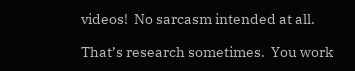videos!  No sarcasm intended at all.

That’s research sometimes.  You work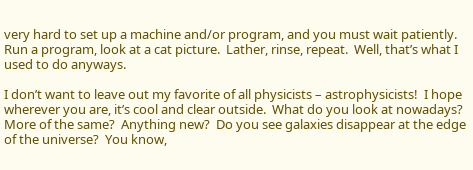very hard to set up a machine and/or program, and you must wait patiently.  Run a program, look at a cat picture.  Lather, rinse, repeat.  Well, that’s what I used to do anyways.

I don’t want to leave out my favorite of all physicists – astrophysicists!  I hope wherever you are, it’s cool and clear outside.  What do you look at nowadays?  More of the same?  Anything new?  Do you see galaxies disappear at the edge of the universe?  You know,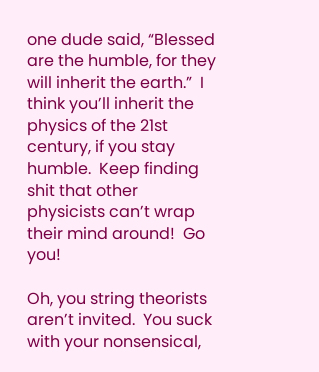one dude said, “Blessed are the humble, for they will inherit the earth.”  I think you’ll inherit the physics of the 21st century, if you stay humble.  Keep finding shit that other physicists can’t wrap their mind around!  Go you!

Oh, you string theorists aren’t invited.  You suck with your nonsensical,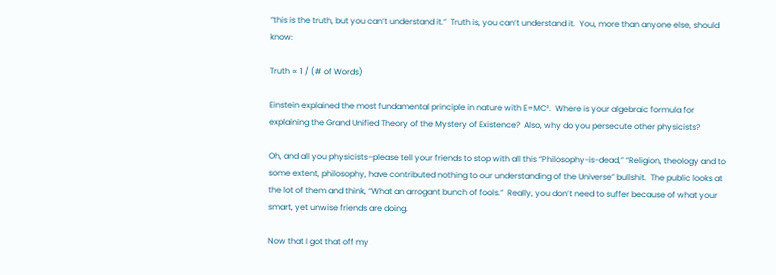“this is the truth, but you can’t understand it.”  Truth is, you can’t understand it.  You, more than anyone else, should know:

Truth ∝ 1 / (# of Words)

Einstein explained the most fundamental principle in nature with E=MC².  Where is your algebraic formula for explaining the Grand Unified Theory of the Mystery of Existence?  Also, why do you persecute other physicists?

Oh, and all you physicists–please tell your friends to stop with all this “Philosophy-is-dead,” “Religion, theology and to some extent, philosophy, have contributed nothing to our understanding of the Universe” bullshit.  The public looks at the lot of them and think, “What an arrogant bunch of fools.”  Really, you don’t need to suffer because of what your smart, yet unwise friends are doing.

Now that I got that off my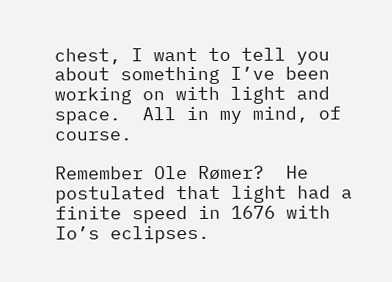chest, I want to tell you about something I’ve been working on with light and space.  All in my mind, of course.

Remember Ole Rømer?  He postulated that light had a finite speed in 1676 with Io’s eclipses.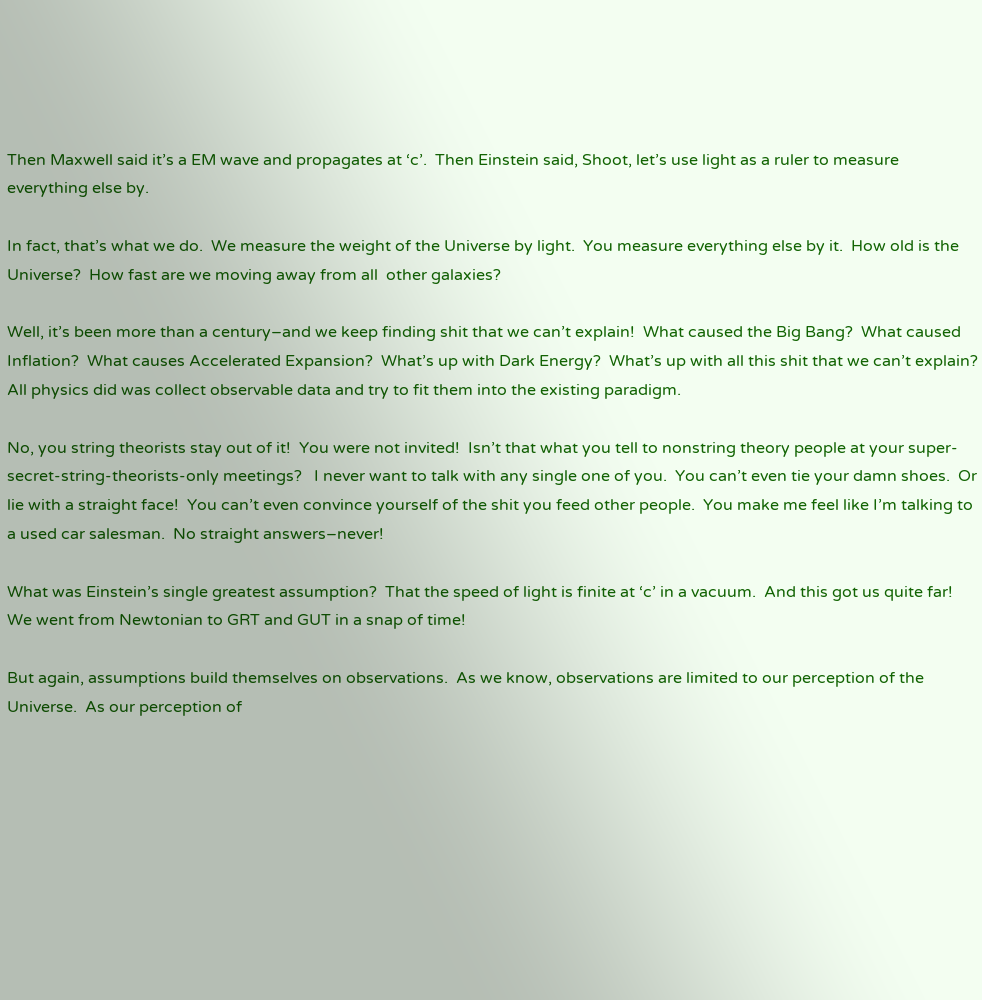Then Maxwell said it’s a EM wave and propagates at ‘c’.  Then Einstein said, Shoot, let’s use light as a ruler to measure everything else by.

In fact, that’s what we do.  We measure the weight of the Universe by light.  You measure everything else by it.  How old is the Universe?  How fast are we moving away from all  other galaxies?

Well, it’s been more than a century–and we keep finding shit that we can’t explain!  What caused the Big Bang?  What caused Inflation?  What causes Accelerated Expansion?  What’s up with Dark Energy?  What’s up with all this shit that we can’t explain?  All physics did was collect observable data and try to fit them into the existing paradigm.

No, you string theorists stay out of it!  You were not invited!  Isn’t that what you tell to nonstring theory people at your super-secret-string-theorists-only meetings?   I never want to talk with any single one of you.  You can’t even tie your damn shoes.  Or lie with a straight face!  You can’t even convince yourself of the shit you feed other people.  You make me feel like I’m talking to a used car salesman.  No straight answers–never!

What was Einstein’s single greatest assumption?  That the speed of light is finite at ‘c’ in a vacuum.  And this got us quite far!  We went from Newtonian to GRT and GUT in a snap of time!

But again, assumptions build themselves on observations.  As we know, observations are limited to our perception of the Universe.  As our perception of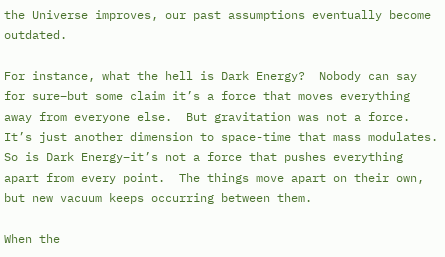the Universe improves, our past assumptions eventually become outdated.

For instance, what the hell is Dark Energy?  Nobody can say for sure–but some claim it’s a force that moves everything away from everyone else.  But gravitation was not a force.  It’s just another dimension to space-time that mass modulates.  So is Dark Energy–it’s not a force that pushes everything apart from every point.  The things move apart on their own, but new vacuum keeps occurring between them.

When the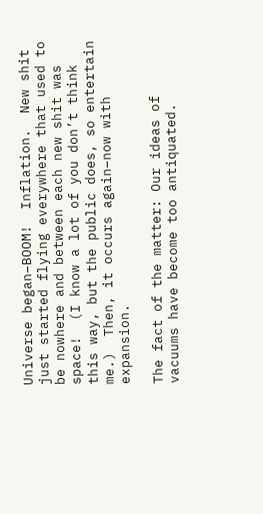Universe began–BOOM!  Inflation.  New shit just started flying everywhere that used to be nowhere and between each new shit was space!  (I know a lot of you don’t think this way, but the public does, so entertain me.)  Then, it occurs again–now with expansion.

The fact of the matter: Our ideas of vacuums have become too antiquated.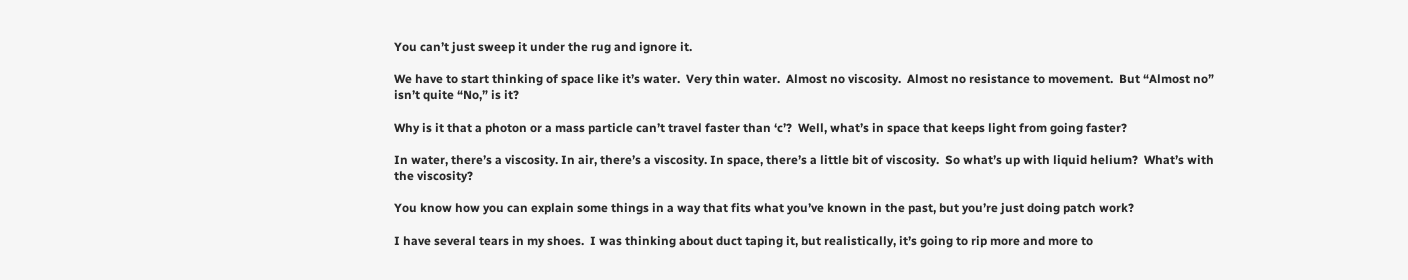You can’t just sweep it under the rug and ignore it.

We have to start thinking of space like it’s water.  Very thin water.  Almost no viscosity.  Almost no resistance to movement.  But “Almost no” isn’t quite “No,” is it?

Why is it that a photon or a mass particle can’t travel faster than ‘c’?  Well, what’s in space that keeps light from going faster?

In water, there’s a viscosity. In air, there’s a viscosity. In space, there’s a little bit of viscosity.  So what’s up with liquid helium?  What’s with the viscosity?

You know how you can explain some things in a way that fits what you’ve known in the past, but you’re just doing patch work?

I have several tears in my shoes.  I was thinking about duct taping it, but realistically, it’s going to rip more and more to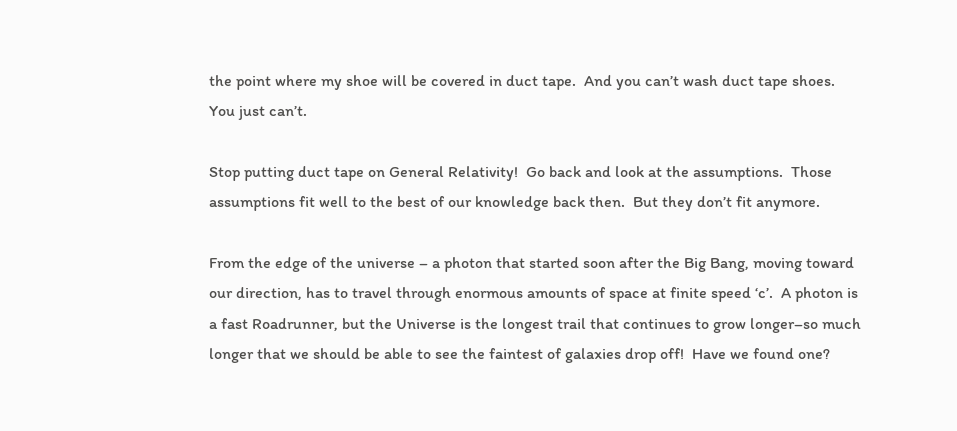the point where my shoe will be covered in duct tape.  And you can’t wash duct tape shoes.  You just can’t.

Stop putting duct tape on General Relativity!  Go back and look at the assumptions.  Those assumptions fit well to the best of our knowledge back then.  But they don’t fit anymore.

From the edge of the universe – a photon that started soon after the Big Bang, moving toward our direction, has to travel through enormous amounts of space at finite speed ‘c’.  A photon is a fast Roadrunner, but the Universe is the longest trail that continues to grow longer–so much longer that we should be able to see the faintest of galaxies drop off!  Have we found one?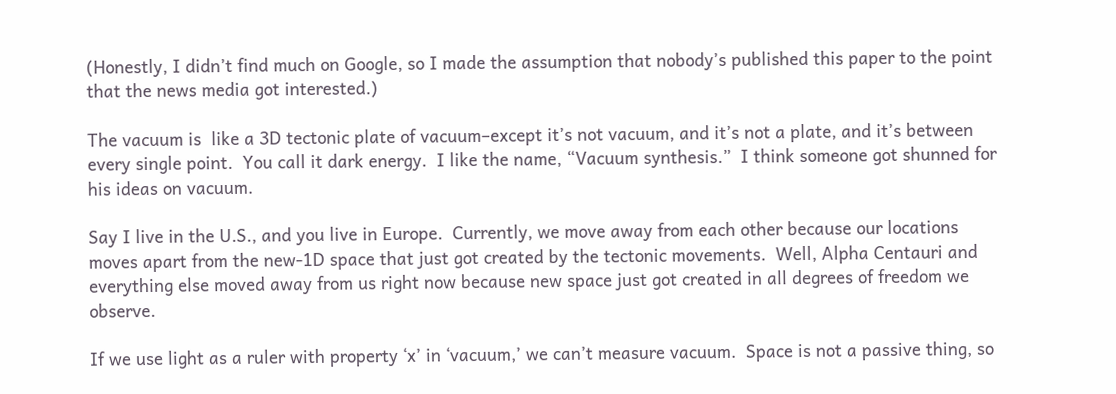(Honestly, I didn’t find much on Google, so I made the assumption that nobody’s published this paper to the point that the news media got interested.)

The vacuum is  like a 3D tectonic plate of vacuum–except it’s not vacuum, and it’s not a plate, and it’s between every single point.  You call it dark energy.  I like the name, “Vacuum synthesis.”  I think someone got shunned for his ideas on vacuum.

Say I live in the U.S., and you live in Europe.  Currently, we move away from each other because our locations moves apart from the new-1D space that just got created by the tectonic movements.  Well, Alpha Centauri and everything else moved away from us right now because new space just got created in all degrees of freedom we observe.

If we use light as a ruler with property ‘x’ in ‘vacuum,’ we can’t measure vacuum.  Space is not a passive thing, so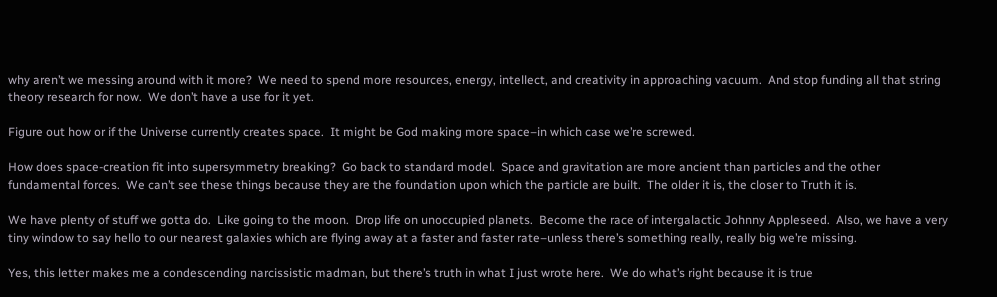why aren’t we messing around with it more?  We need to spend more resources, energy, intellect, and creativity in approaching vacuum.  And stop funding all that string theory research for now.  We don’t have a use for it yet.

Figure out how or if the Universe currently creates space.  It might be God making more space–in which case we’re screwed.

How does space-creation fit into supersymmetry breaking?  Go back to standard model.  Space and gravitation are more ancient than particles and the other fundamental forces.  We can’t see these things because they are the foundation upon which the particle are built.  The older it is, the closer to Truth it is.

We have plenty of stuff we gotta do.  Like going to the moon.  Drop life on unoccupied planets.  Become the race of intergalactic Johnny Appleseed.  Also, we have a very tiny window to say hello to our nearest galaxies which are flying away at a faster and faster rate–unless there’s something really, really big we’re missing.

Yes, this letter makes me a condescending narcissistic madman, but there’s truth in what I just wrote here.  We do what’s right because it is true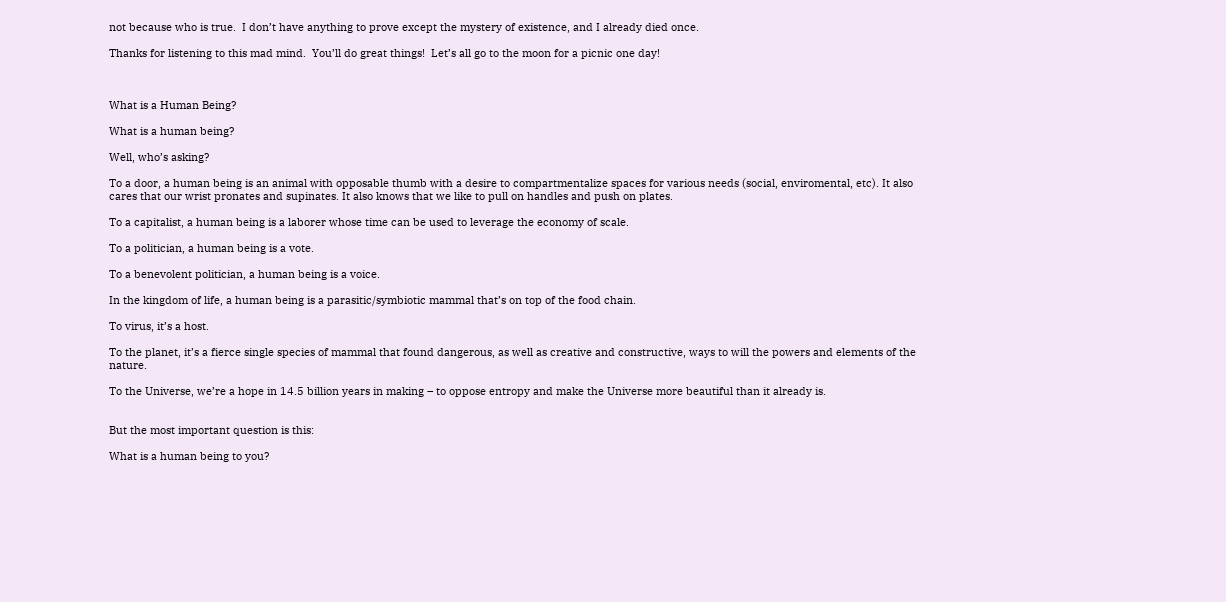not because who is true.  I don’t have anything to prove except the mystery of existence, and I already died once.

Thanks for listening to this mad mind.  You’ll do great things!  Let’s all go to the moon for a picnic one day!



What is a Human Being?

What is a human being?

Well, who’s asking?

To a door, a human being is an animal with opposable thumb with a desire to compartmentalize spaces for various needs (social, enviromental, etc). It also cares that our wrist pronates and supinates. It also knows that we like to pull on handles and push on plates.

To a capitalist, a human being is a laborer whose time can be used to leverage the economy of scale.

To a politician, a human being is a vote.

To a benevolent politician, a human being is a voice.

In the kingdom of life, a human being is a parasitic/symbiotic mammal that’s on top of the food chain.

To virus, it’s a host.

To the planet, it’s a fierce single species of mammal that found dangerous, as well as creative and constructive, ways to will the powers and elements of the nature.

To the Universe, we’re a hope in 14.5 billion years in making – to oppose entropy and make the Universe more beautiful than it already is.


But the most important question is this:

What is a human being to you?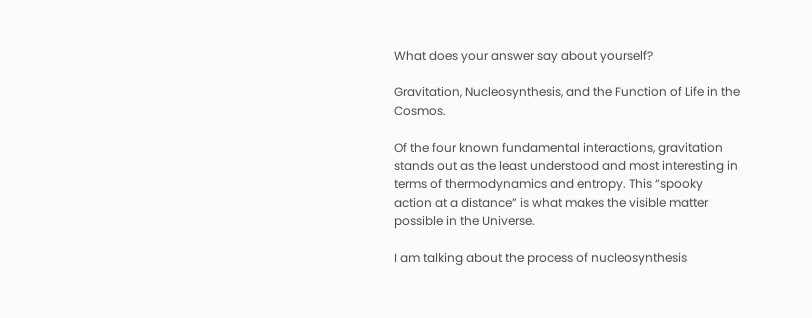What does your answer say about yourself?

Gravitation, Nucleosynthesis, and the Function of Life in the Cosmos.

Of the four known fundamental interactions, gravitation stands out as the least understood and most interesting in terms of thermodynamics and entropy. This “spooky action at a distance” is what makes the visible matter possible in the Universe.

I am talking about the process of nucleosynthesis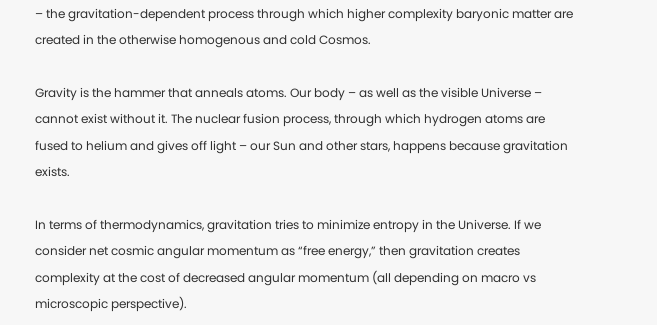– the gravitation-dependent process through which higher complexity baryonic matter are created in the otherwise homogenous and cold Cosmos.

Gravity is the hammer that anneals atoms. Our body – as well as the visible Universe – cannot exist without it. The nuclear fusion process, through which hydrogen atoms are fused to helium and gives off light – our Sun and other stars, happens because gravitation exists.

In terms of thermodynamics, gravitation tries to minimize entropy in the Universe. If we consider net cosmic angular momentum as “free energy,” then gravitation creates complexity at the cost of decreased angular momentum (all depending on macro vs microscopic perspective).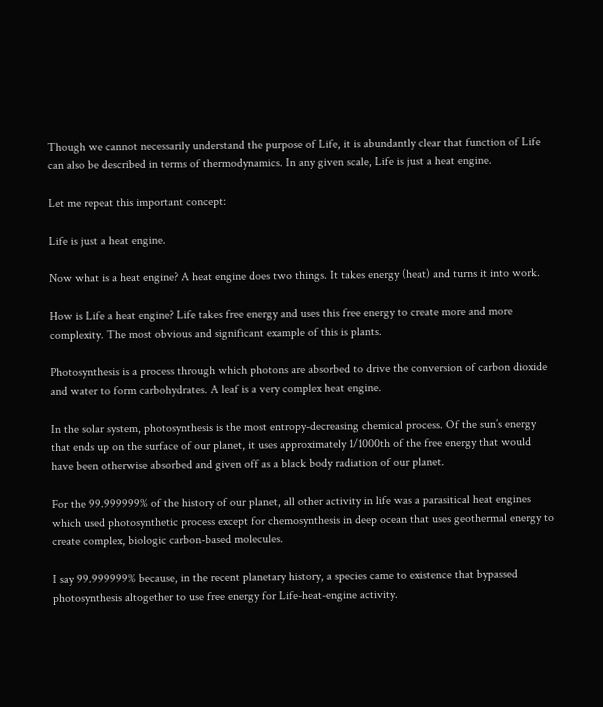Though we cannot necessarily understand the purpose of Life, it is abundantly clear that function of Life can also be described in terms of thermodynamics. In any given scale, Life is just a heat engine.

Let me repeat this important concept:

Life is just a heat engine.

Now what is a heat engine? A heat engine does two things. It takes energy (heat) and turns it into work.

How is Life a heat engine? Life takes free energy and uses this free energy to create more and more complexity. The most obvious and significant example of this is plants.

Photosynthesis is a process through which photons are absorbed to drive the conversion of carbon dioxide and water to form carbohydrates. A leaf is a very complex heat engine.

In the solar system, photosynthesis is the most entropy-decreasing chemical process. Of the sun’s energy that ends up on the surface of our planet, it uses approximately 1/1000th of the free energy that would have been otherwise absorbed and given off as a black body radiation of our planet.

For the 99.999999% of the history of our planet, all other activity in life was a parasitical heat engines which used photosynthetic process except for chemosynthesis in deep ocean that uses geothermal energy to create complex, biologic carbon-based molecules.

I say 99.999999% because, in the recent planetary history, a species came to existence that bypassed photosynthesis altogether to use free energy for Life-heat-engine activity.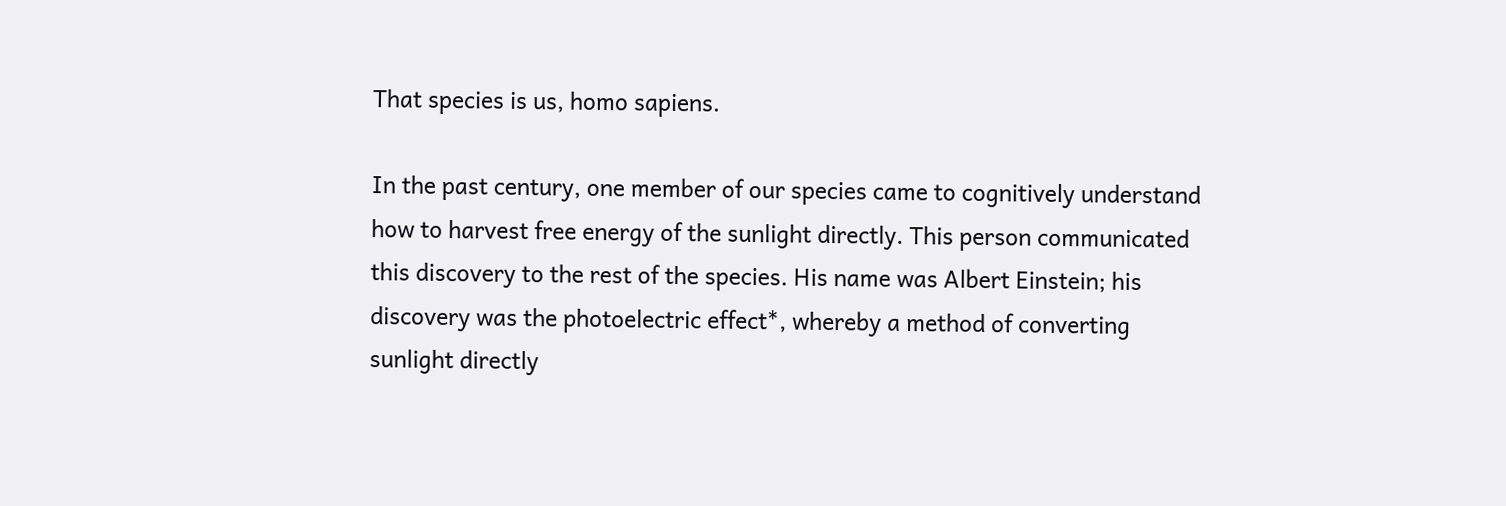That species is us, homo sapiens.

In the past century, one member of our species came to cognitively understand how to harvest free energy of the sunlight directly. This person communicated this discovery to the rest of the species. His name was Albert Einstein; his discovery was the photoelectric effect*, whereby a method of converting sunlight directly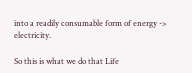into a readily consumable form of energy -> electricity.

So this is what we do that Life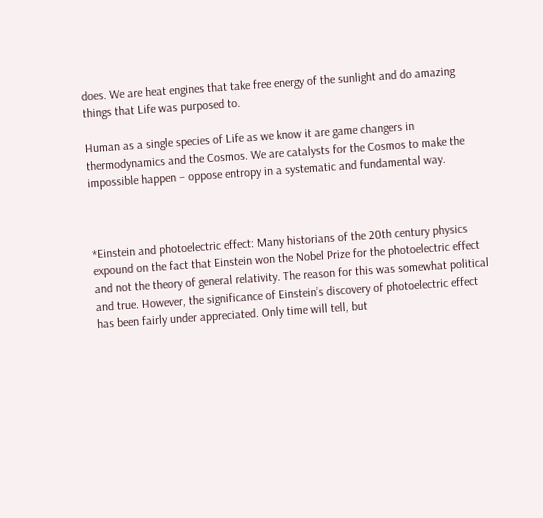does. We are heat engines that take free energy of the sunlight and do amazing things that Life was purposed to.

Human as a single species of Life as we know it are game changers in thermodynamics and the Cosmos. We are catalysts for the Cosmos to make the impossible happen – oppose entropy in a systematic and fundamental way.



*Einstein and photoelectric effect: Many historians of the 20th century physics expound on the fact that Einstein won the Nobel Prize for the photoelectric effect and not the theory of general relativity. The reason for this was somewhat political and true. However, the significance of Einstein’s discovery of photoelectric effect has been fairly under appreciated. Only time will tell, but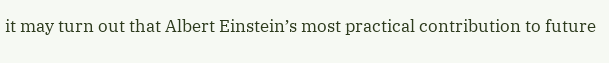it may turn out that Albert Einstein’s most practical contribution to future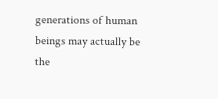generations of human beings may actually be the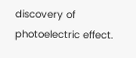discovery of photoelectric effect.